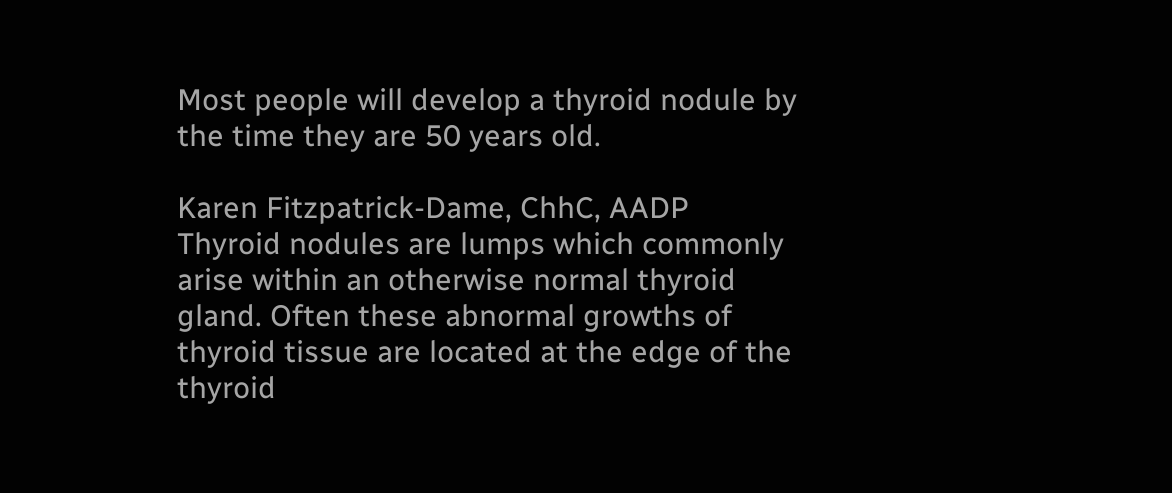Most people will develop a thyroid nodule by the time they are 50 years old.

Karen Fitzpatrick-Dame, ChhC, AADP
Thyroid nodules are lumps which commonly arise within an otherwise normal thyroid gland. Often these abnormal growths of thyroid tissue are located at the edge of the thyroid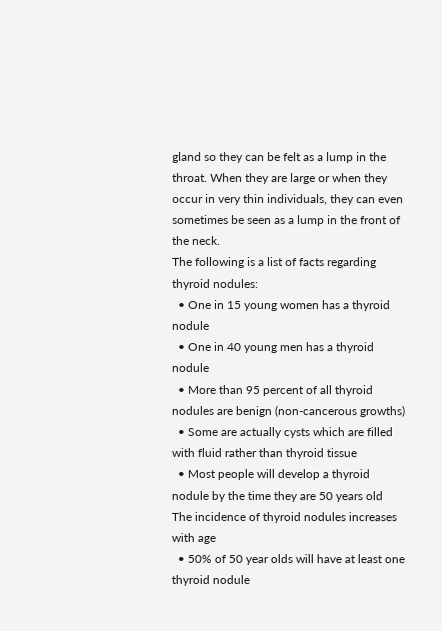gland so they can be felt as a lump in the throat. When they are large or when they occur in very thin individuals, they can even sometimes be seen as a lump in the front of the neck.
The following is a list of facts regarding thyroid nodules:
  • One in 15 young women has a thyroid nodule
  • One in 40 young men has a thyroid nodule
  • More than 95 percent of all thyroid nodules are benign (non-cancerous growths)
  • Some are actually cysts which are filled with fluid rather than thyroid tissue
  • Most people will develop a thyroid nodule by the time they are 50 years old
The incidence of thyroid nodules increases with age
  • 50% of 50 year olds will have at least one thyroid nodule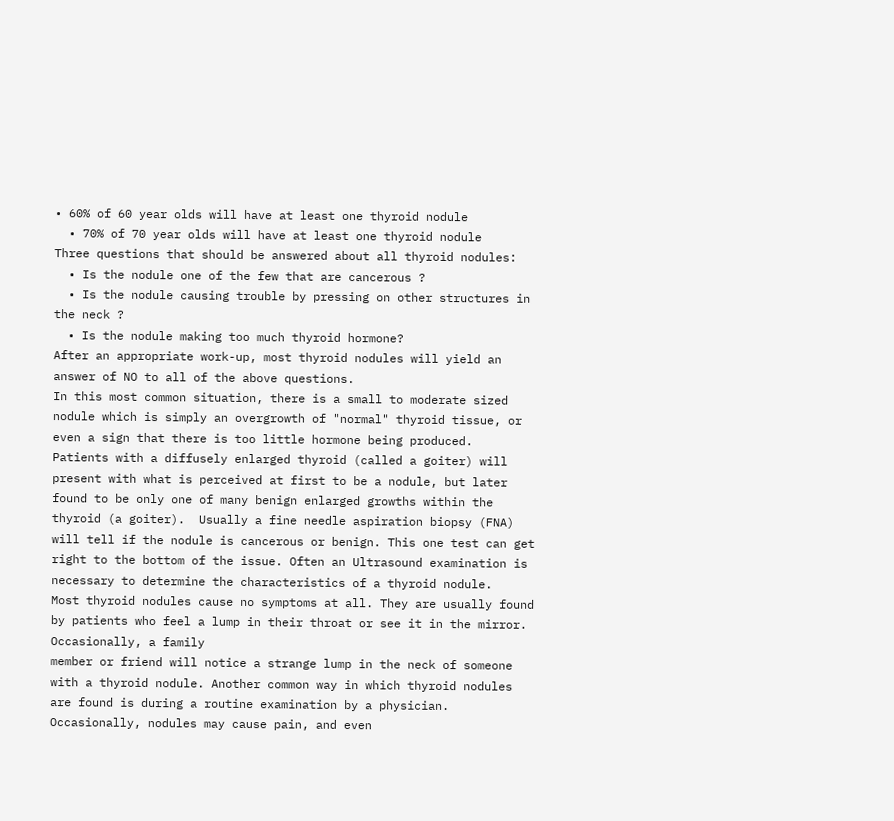• 60% of 60 year olds will have at least one thyroid nodule
  • 70% of 70 year olds will have at least one thyroid nodule
Three questions that should be answered about all thyroid nodules:
  • Is the nodule one of the few that are cancerous ?
  • Is the nodule causing trouble by pressing on other structures in the neck ?
  • Is the nodule making too much thyroid hormone?
After an appropriate work-up, most thyroid nodules will yield an answer of NO to all of the above questions.
In this most common situation, there is a small to moderate sized nodule which is simply an overgrowth of "normal" thyroid tissue, or even a sign that there is too little hormone being produced.
Patients with a diffusely enlarged thyroid (called a goiter) will present with what is perceived at first to be a nodule, but later found to be only one of many benign enlarged growths within the thyroid (a goiter).  Usually a fine needle aspiration biopsy (FNA) will tell if the nodule is cancerous or benign. This one test can get right to the bottom of the issue. Often an Ultrasound examination is necessary to determine the characteristics of a thyroid nodule.
Most thyroid nodules cause no symptoms at all. They are usually found by patients who feel a lump in their throat or see it in the mirror. Occasionally, a family
member or friend will notice a strange lump in the neck of someone with a thyroid nodule. Another common way in which thyroid nodules are found is during a routine examination by a physician.
Occasionally, nodules may cause pain, and even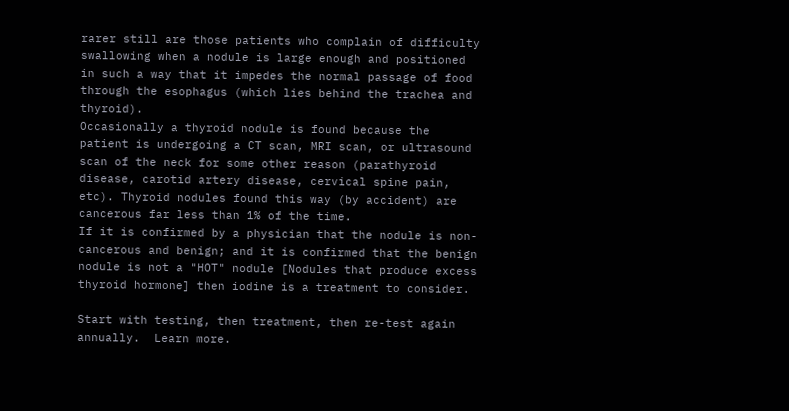rarer still are those patients who complain of difficulty swallowing when a nodule is large enough and positioned in such a way that it impedes the normal passage of food through the esophagus (which lies behind the trachea and thyroid).
Occasionally a thyroid nodule is found because the patient is undergoing a CT scan, MRI scan, or ultrasound scan of the neck for some other reason (parathyroid disease, carotid artery disease, cervical spine pain, etc). Thyroid nodules found this way (by accident) are cancerous far less than 1% of the time.
If it is confirmed by a physician that the nodule is non-cancerous and benign; and it is confirmed that the benign nodule is not a "HOT" nodule [Nodules that produce excess thyroid hormone] then iodine is a treatment to consider.

Start with testing, then treatment, then re-test again annually.  Learn more.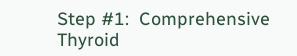Step #1:  Comprehensive Thyroid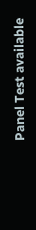Panel Test available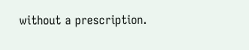without a prescription.